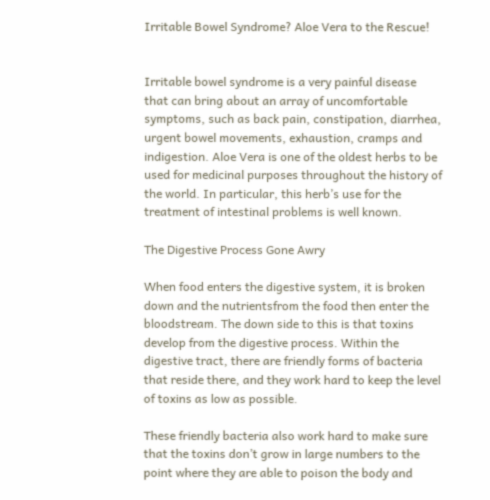Irritable Bowel Syndrome? Aloe Vera to the Rescue!


Irritable bowel syndrome is a very painful disease that can bring about an array of uncomfortable symptoms, such as back pain, constipation, diarrhea, urgent bowel movements, exhaustion, cramps and indigestion. Aloe Vera is one of the oldest herbs to be used for medicinal purposes throughout the history of the world. In particular, this herb’s use for the treatment of intestinal problems is well known.

The Digestive Process Gone Awry

When food enters the digestive system, it is broken down and the nutrientsfrom the food then enter the bloodstream. The down side to this is that toxins develop from the digestive process. Within the digestive tract, there are friendly forms of bacteria that reside there, and they work hard to keep the level of toxins as low as possible.

These friendly bacteria also work hard to make sure that the toxins don’t grow in large numbers to the point where they are able to poison the body and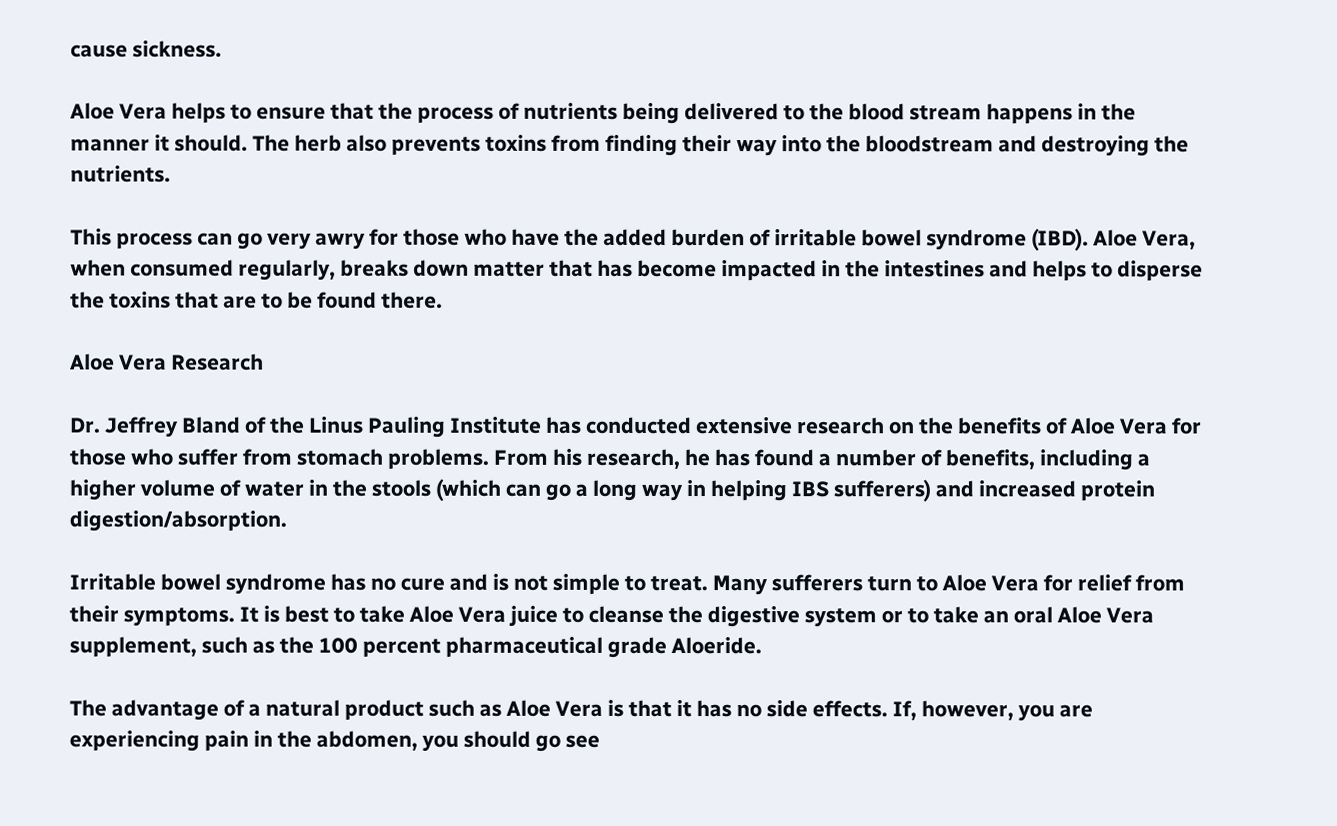cause sickness.

Aloe Vera helps to ensure that the process of nutrients being delivered to the blood stream happens in the manner it should. The herb also prevents toxins from finding their way into the bloodstream and destroying the nutrients.

This process can go very awry for those who have the added burden of irritable bowel syndrome (IBD). Aloe Vera, when consumed regularly, breaks down matter that has become impacted in the intestines and helps to disperse the toxins that are to be found there.

Aloe Vera Research

Dr. Jeffrey Bland of the Linus Pauling Institute has conducted extensive research on the benefits of Aloe Vera for those who suffer from stomach problems. From his research, he has found a number of benefits, including a higher volume of water in the stools (which can go a long way in helping IBS sufferers) and increased protein digestion/absorption.

Irritable bowel syndrome has no cure and is not simple to treat. Many sufferers turn to Aloe Vera for relief from their symptoms. It is best to take Aloe Vera juice to cleanse the digestive system or to take an oral Aloe Vera supplement, such as the 100 percent pharmaceutical grade Aloeride.

The advantage of a natural product such as Aloe Vera is that it has no side effects. If, however, you are experiencing pain in the abdomen, you should go see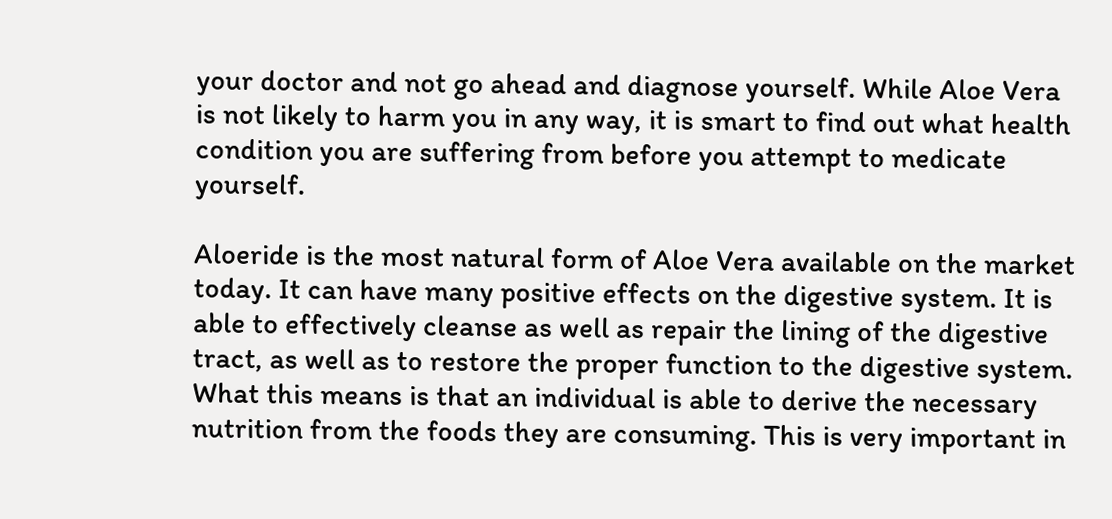your doctor and not go ahead and diagnose yourself. While Aloe Vera is not likely to harm you in any way, it is smart to find out what health condition you are suffering from before you attempt to medicate yourself.

Aloeride is the most natural form of Aloe Vera available on the market today. It can have many positive effects on the digestive system. It is able to effectively cleanse as well as repair the lining of the digestive tract, as well as to restore the proper function to the digestive system. What this means is that an individual is able to derive the necessary nutrition from the foods they are consuming. This is very important in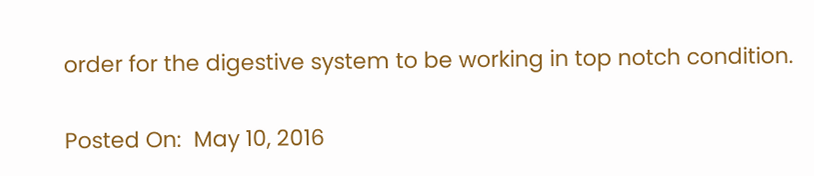order for the digestive system to be working in top notch condition.

Posted On:  May 10, 2016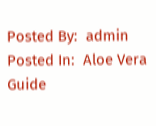Posted By:  admin
Posted In:  Aloe Vera Guide